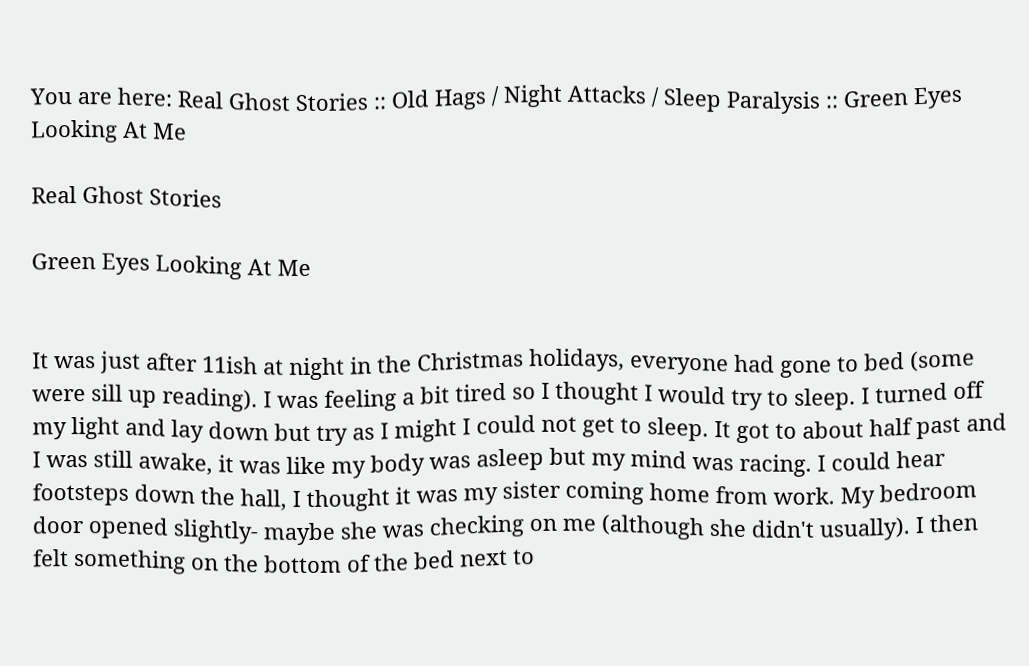You are here: Real Ghost Stories :: Old Hags / Night Attacks / Sleep Paralysis :: Green Eyes Looking At Me

Real Ghost Stories

Green Eyes Looking At Me


It was just after 11ish at night in the Christmas holidays, everyone had gone to bed (some were sill up reading). I was feeling a bit tired so I thought I would try to sleep. I turned off my light and lay down but try as I might I could not get to sleep. It got to about half past and I was still awake, it was like my body was asleep but my mind was racing. I could hear footsteps down the hall, I thought it was my sister coming home from work. My bedroom door opened slightly- maybe she was checking on me (although she didn't usually). I then felt something on the bottom of the bed next to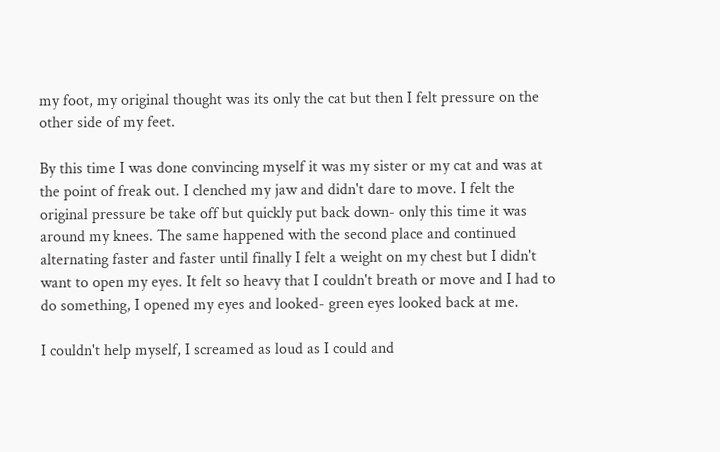my foot, my original thought was its only the cat but then I felt pressure on the other side of my feet.

By this time I was done convincing myself it was my sister or my cat and was at the point of freak out. I clenched my jaw and didn't dare to move. I felt the original pressure be take off but quickly put back down- only this time it was around my knees. The same happened with the second place and continued alternating faster and faster until finally I felt a weight on my chest but I didn't want to open my eyes. It felt so heavy that I couldn't breath or move and I had to do something, I opened my eyes and looked- green eyes looked back at me.

I couldn't help myself, I screamed as loud as I could and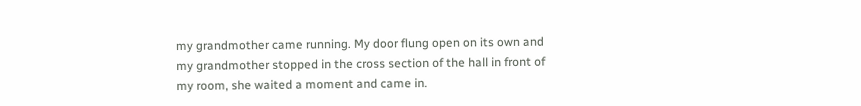my grandmother came running. My door flung open on its own and my grandmother stopped in the cross section of the hall in front of my room, she waited a moment and came in.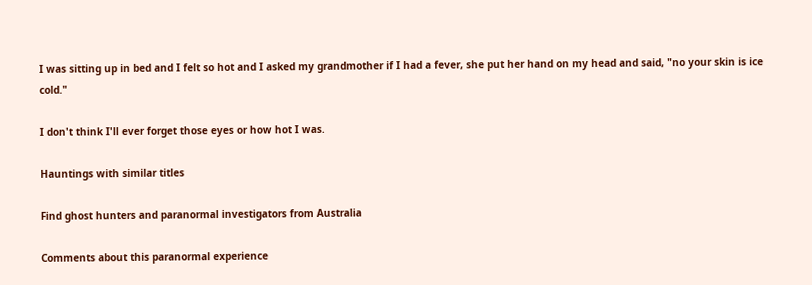I was sitting up in bed and I felt so hot and I asked my grandmother if I had a fever, she put her hand on my head and said, "no your skin is ice cold."

I don't think I'll ever forget those eyes or how hot I was.

Hauntings with similar titles

Find ghost hunters and paranormal investigators from Australia

Comments about this paranormal experience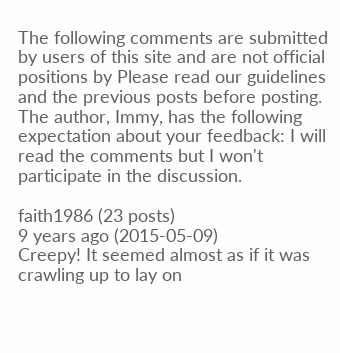The following comments are submitted by users of this site and are not official positions by Please read our guidelines and the previous posts before posting. The author, Immy, has the following expectation about your feedback: I will read the comments but I won't participate in the discussion.

faith1986 (23 posts)
9 years ago (2015-05-09)
Creepy! It seemed almost as if it was crawling up to lay on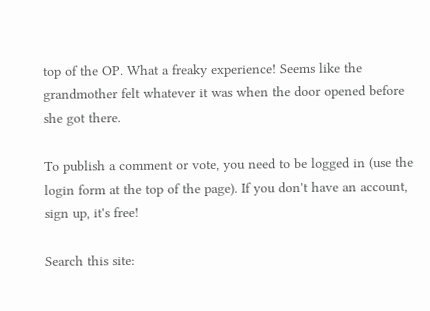top of the OP. What a freaky experience! Seems like the grandmother felt whatever it was when the door opened before she got there.

To publish a comment or vote, you need to be logged in (use the login form at the top of the page). If you don't have an account, sign up, it's free!

Search this site: